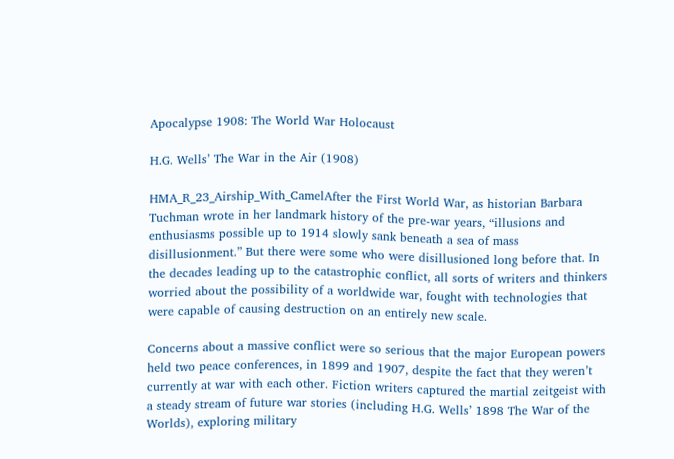Apocalypse 1908: The World War Holocaust

H.G. Wells’ The War in the Air (1908)

HMA_R_23_Airship_With_CamelAfter the First World War, as historian Barbara Tuchman wrote in her landmark history of the pre-war years, “illusions and enthusiasms possible up to 1914 slowly sank beneath a sea of mass disillusionment.” But there were some who were disillusioned long before that. In the decades leading up to the catastrophic conflict, all sorts of writers and thinkers worried about the possibility of a worldwide war, fought with technologies that were capable of causing destruction on an entirely new scale.

Concerns about a massive conflict were so serious that the major European powers held two peace conferences, in 1899 and 1907, despite the fact that they weren’t currently at war with each other. Fiction writers captured the martial zeitgeist with a steady stream of future war stories (including H.G. Wells’ 1898 The War of the Worlds), exploring military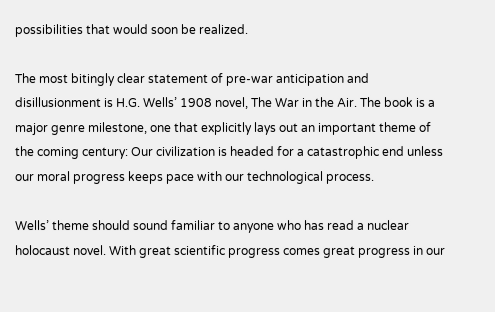possibilities that would soon be realized.

The most bitingly clear statement of pre-war anticipation and disillusionment is H.G. Wells’ 1908 novel, The War in the Air. The book is a major genre milestone, one that explicitly lays out an important theme of the coming century: Our civilization is headed for a catastrophic end unless our moral progress keeps pace with our technological process.

Wells’ theme should sound familiar to anyone who has read a nuclear holocaust novel. With great scientific progress comes great progress in our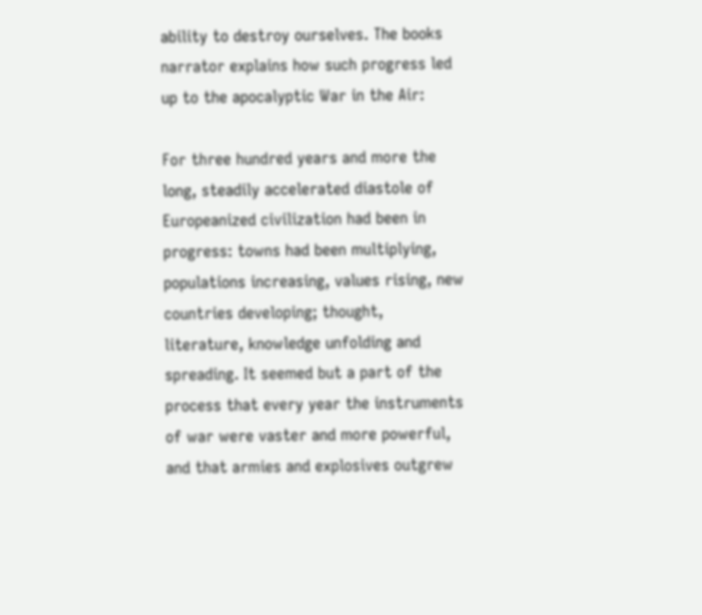ability to destroy ourselves. The books narrator explains how such progress led up to the apocalyptic War in the Air:

For three hundred years and more the long, steadily accelerated diastole of Europeanized civilization had been in progress: towns had been multiplying, populations increasing, values rising, new countries developing; thought, literature, knowledge unfolding and spreading. It seemed but a part of the process that every year the instruments of war were vaster and more powerful, and that armies and explosives outgrew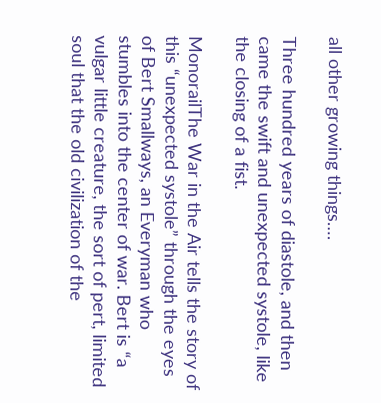all other growing things….

Three hundred years of diastole, and then came the swift and unexpected systole, like the closing of a fist.

MonorailThe War in the Air tells the story of this “unexpected systole” through the eyes of Bert Smallways, an Everyman who stumbles into the center of war. Bert is “a vulgar little creature, the sort of pert, limited soul that the old civilization of the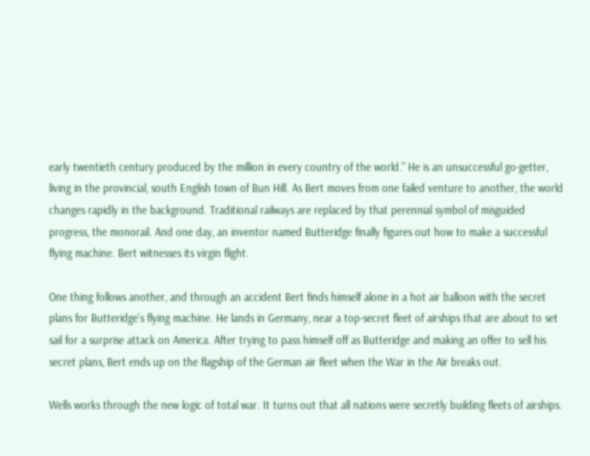early twentieth century produced by the million in every country of the world.” He is an unsuccessful go-getter, living in the provincial, south English town of Bun Hill. As Bert moves from one failed venture to another, the world changes rapidly in the background. Traditional railways are replaced by that perennial symbol of misguided progress, the monorail. And one day, an inventor named Butteridge finally figures out how to make a successful flying machine. Bert witnesses its virgin flight.

One thing follows another, and through an accident Bert finds himself alone in a hot air balloon with the secret plans for Butteridge’s flying machine. He lands in Germany, near a top-secret fleet of airships that are about to set sail for a surprise attack on America. After trying to pass himself off as Butteridge and making an offer to sell his secret plans, Bert ends up on the flagship of the German air fleet when the War in the Air breaks out.

Wells works through the new logic of total war. It turns out that all nations were secretly building fleets of airships.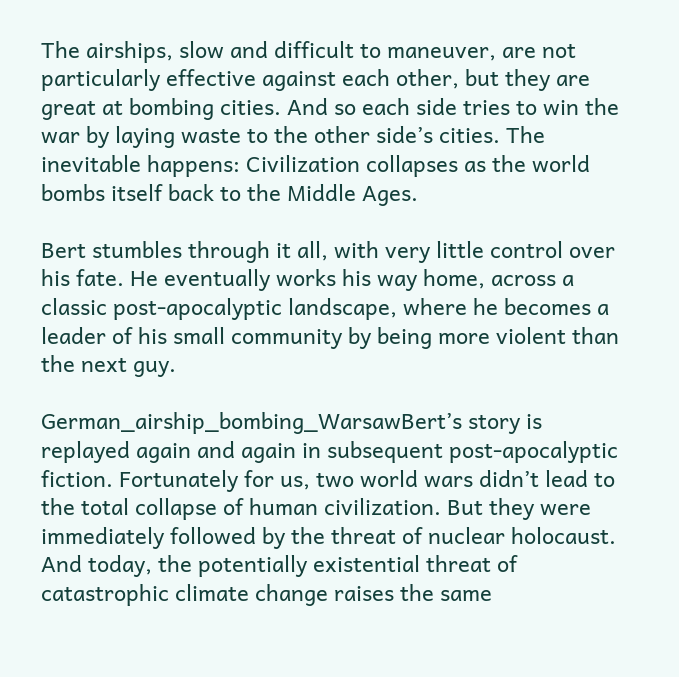The airships, slow and difficult to maneuver, are not particularly effective against each other, but they are great at bombing cities. And so each side tries to win the war by laying waste to the other side’s cities. The inevitable happens: Civilization collapses as the world bombs itself back to the Middle Ages.

Bert stumbles through it all, with very little control over his fate. He eventually works his way home, across a classic post-apocalyptic landscape, where he becomes a leader of his small community by being more violent than the next guy.

German_airship_bombing_WarsawBert’s story is replayed again and again in subsequent post-apocalyptic fiction. Fortunately for us, two world wars didn’t lead to the total collapse of human civilization. But they were immediately followed by the threat of nuclear holocaust. And today, the potentially existential threat of catastrophic climate change raises the same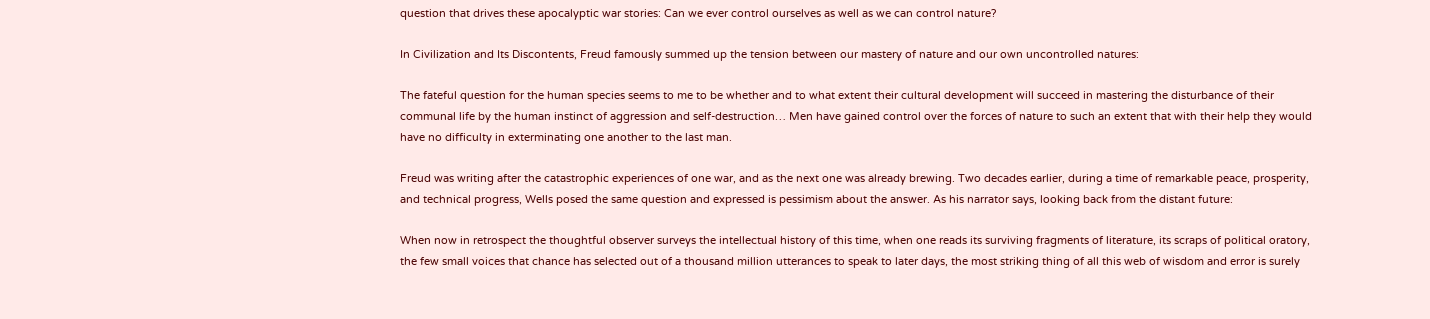question that drives these apocalyptic war stories: Can we ever control ourselves as well as we can control nature?

In Civilization and Its Discontents, Freud famously summed up the tension between our mastery of nature and our own uncontrolled natures:

The fateful question for the human species seems to me to be whether and to what extent their cultural development will succeed in mastering the disturbance of their communal life by the human instinct of aggression and self-destruction… Men have gained control over the forces of nature to such an extent that with their help they would have no difficulty in exterminating one another to the last man.

Freud was writing after the catastrophic experiences of one war, and as the next one was already brewing. Two decades earlier, during a time of remarkable peace, prosperity, and technical progress, Wells posed the same question and expressed is pessimism about the answer. As his narrator says, looking back from the distant future:

When now in retrospect the thoughtful observer surveys the intellectual history of this time, when one reads its surviving fragments of literature, its scraps of political oratory, the few small voices that chance has selected out of a thousand million utterances to speak to later days, the most striking thing of all this web of wisdom and error is surely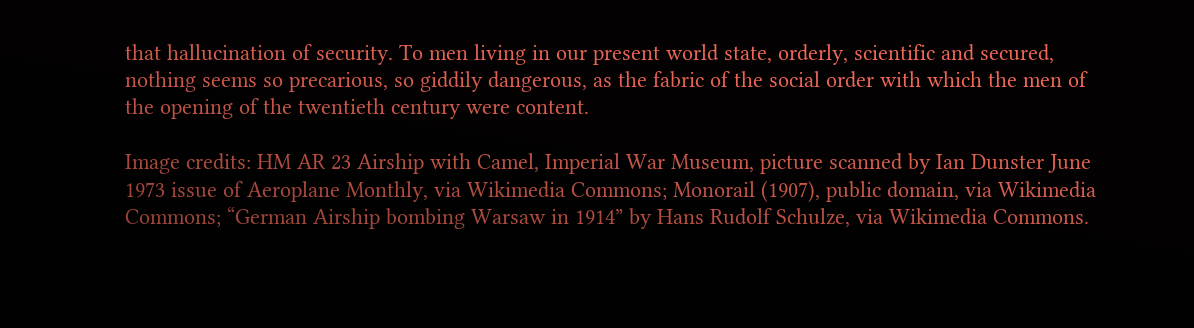that hallucination of security. To men living in our present world state, orderly, scientific and secured, nothing seems so precarious, so giddily dangerous, as the fabric of the social order with which the men of the opening of the twentieth century were content.

Image credits: HM AR 23 Airship with Camel, Imperial War Museum, picture scanned by Ian Dunster June 1973 issue of Aeroplane Monthly, via Wikimedia Commons; Monorail (1907), public domain, via Wikimedia Commons; “German Airship bombing Warsaw in 1914” by Hans Rudolf Schulze, via Wikimedia Commons.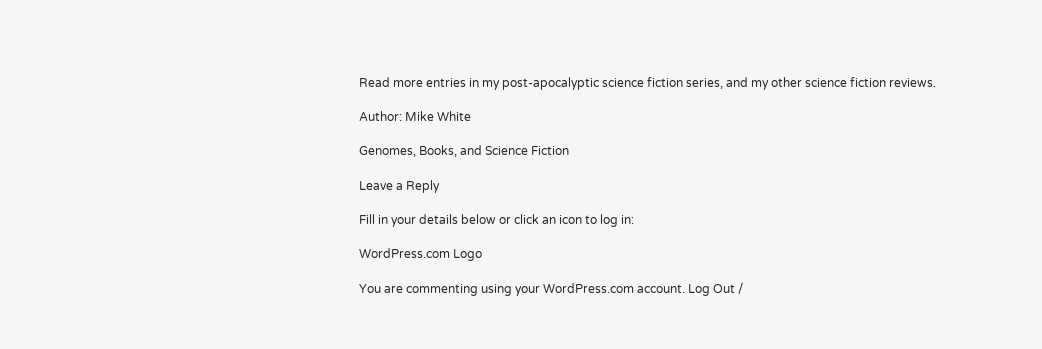Read more entries in my post-apocalyptic science fiction series, and my other science fiction reviews.

Author: Mike White

Genomes, Books, and Science Fiction

Leave a Reply

Fill in your details below or click an icon to log in:

WordPress.com Logo

You are commenting using your WordPress.com account. Log Out /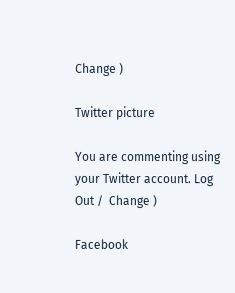Change )

Twitter picture

You are commenting using your Twitter account. Log Out /  Change )

Facebook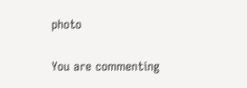photo

You are commenting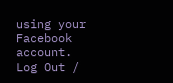using your Facebook account. Log Out /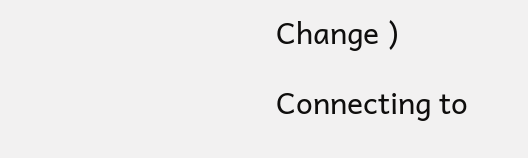Change )

Connecting to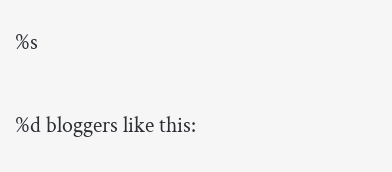%s

%d bloggers like this: